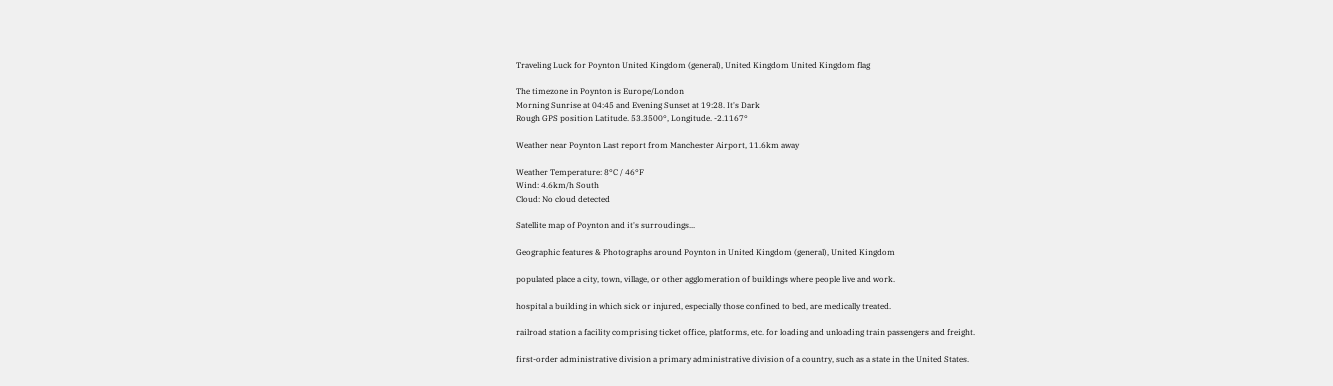Traveling Luck for Poynton United Kingdom (general), United Kingdom United Kingdom flag

The timezone in Poynton is Europe/London
Morning Sunrise at 04:45 and Evening Sunset at 19:28. It's Dark
Rough GPS position Latitude. 53.3500°, Longitude. -2.1167°

Weather near Poynton Last report from Manchester Airport, 11.6km away

Weather Temperature: 8°C / 46°F
Wind: 4.6km/h South
Cloud: No cloud detected

Satellite map of Poynton and it's surroudings...

Geographic features & Photographs around Poynton in United Kingdom (general), United Kingdom

populated place a city, town, village, or other agglomeration of buildings where people live and work.

hospital a building in which sick or injured, especially those confined to bed, are medically treated.

railroad station a facility comprising ticket office, platforms, etc. for loading and unloading train passengers and freight.

first-order administrative division a primary administrative division of a country, such as a state in the United States.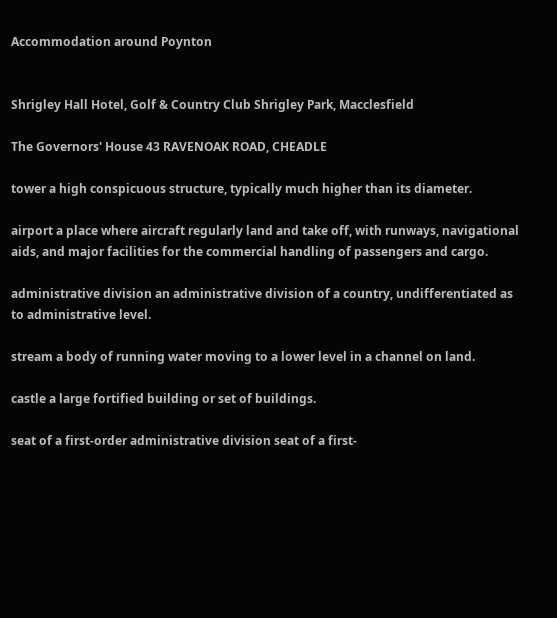Accommodation around Poynton


Shrigley Hall Hotel, Golf & Country Club Shrigley Park, Macclesfield

The Governors' House 43 RAVENOAK ROAD, CHEADLE

tower a high conspicuous structure, typically much higher than its diameter.

airport a place where aircraft regularly land and take off, with runways, navigational aids, and major facilities for the commercial handling of passengers and cargo.

administrative division an administrative division of a country, undifferentiated as to administrative level.

stream a body of running water moving to a lower level in a channel on land.

castle a large fortified building or set of buildings.

seat of a first-order administrative division seat of a first-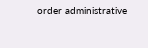order administrative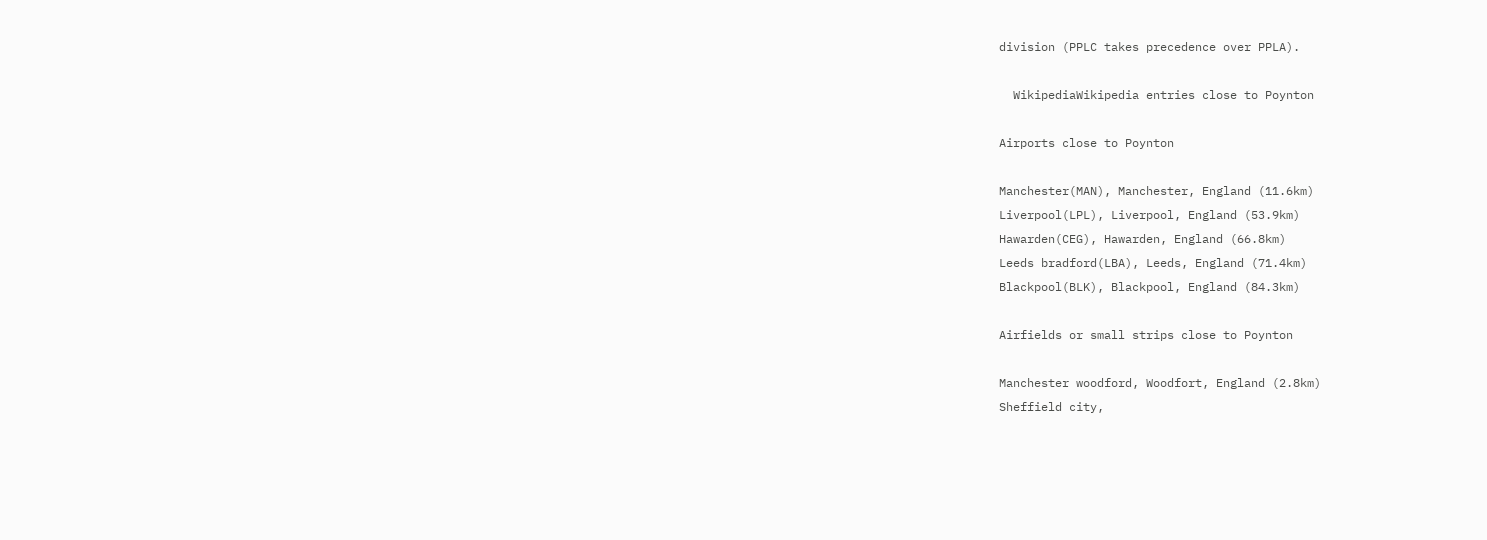division (PPLC takes precedence over PPLA).

  WikipediaWikipedia entries close to Poynton

Airports close to Poynton

Manchester(MAN), Manchester, England (11.6km)
Liverpool(LPL), Liverpool, England (53.9km)
Hawarden(CEG), Hawarden, England (66.8km)
Leeds bradford(LBA), Leeds, England (71.4km)
Blackpool(BLK), Blackpool, England (84.3km)

Airfields or small strips close to Poynton

Manchester woodford, Woodfort, England (2.8km)
Sheffield city,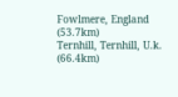Fowlmere, England (53.7km)
Ternhill, Ternhill, U.k. (66.4km)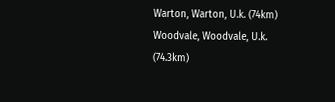Warton, Warton, U.k. (74km)
Woodvale, Woodvale, U.k. (74.3km)